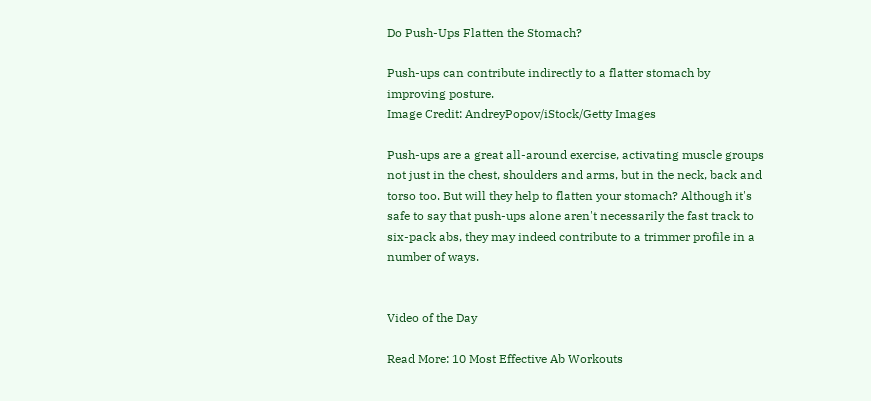Do Push-Ups Flatten the Stomach?

Push-ups can contribute indirectly to a flatter stomach by improving posture.
Image Credit: AndreyPopov/iStock/Getty Images

Push-ups are a great all-around exercise, activating muscle groups not just in the chest, shoulders and arms, but in the neck, back and torso too. But will they help to flatten your stomach? Although it's safe to say that push-ups alone aren't necessarily the fast track to six-pack abs, they may indeed contribute to a trimmer profile in a number of ways.


Video of the Day

Read More: 10 Most Effective Ab Workouts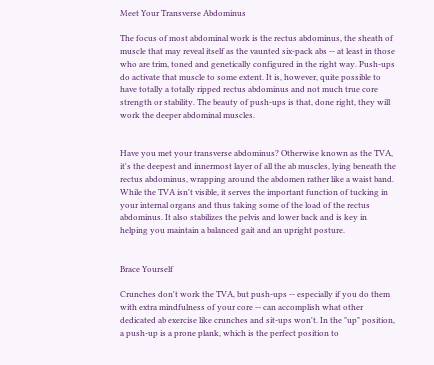Meet Your Transverse Abdominus

The focus of most abdominal work is the rectus abdominus, the sheath of muscle that may reveal itself as the vaunted six-pack abs -- at least in those who are trim, toned and genetically configured in the right way. Push-ups do activate that muscle to some extent. It is, however, quite possible to have totally a totally ripped rectus abdominus and not much true core strength or stability. The beauty of push-ups is that, done right, they will work the deeper abdominal muscles.


Have you met your transverse abdominus? Otherwise known as the TVA, it's the deepest and innermost layer of all the ab muscles, lying beneath the rectus abdominus, wrapping around the abdomen rather like a waist band. While the TVA isn't visible, it serves the important function of tucking in your internal organs and thus taking some of the load of the rectus abdominus. It also stabilizes the pelvis and lower back and is key in helping you maintain a balanced gait and an upright posture.


Brace Yourself

Crunches don't work the TVA, but push-ups -- especially if you do them with extra mindfulness of your core -- can accomplish what other dedicated ab exercise like crunches and sit-ups won't. In the "up" position, a push-up is a prone plank, which is the perfect position to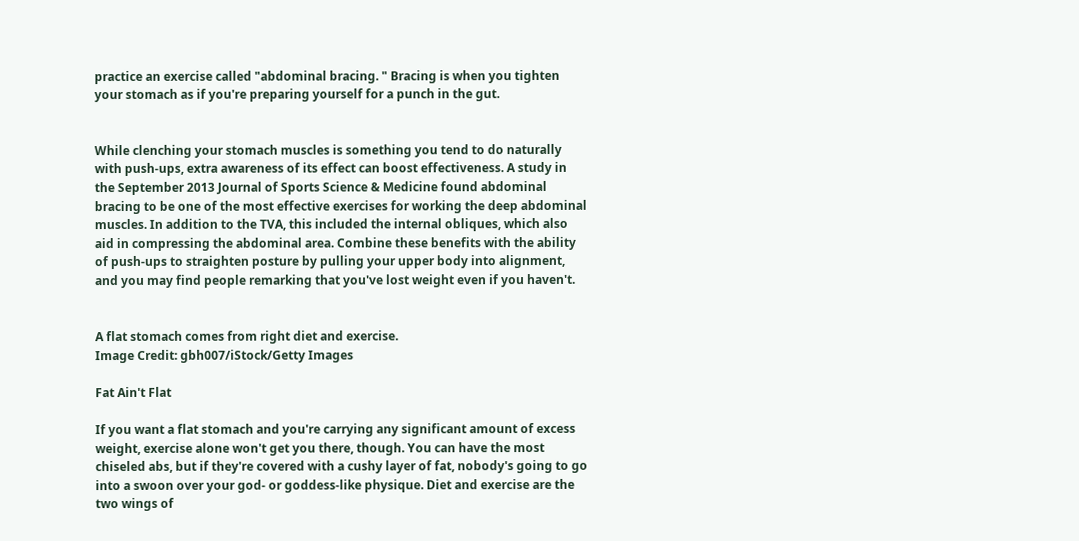practice an exercise called "abdominal bracing. " Bracing is when you tighten your stomach as if you're preparing yourself for a punch in the gut.


While clenching your stomach muscles is something you tend to do naturally with push-ups, extra awareness of its effect can boost effectiveness. A study in the September 2013 Journal of Sports Science & Medicine found abdominal bracing to be one of the most effective exercises for working the deep abdominal muscles. In addition to the TVA, this included the internal obliques, which also aid in compressing the abdominal area. Combine these benefits with the ability of push-ups to straighten posture by pulling your upper body into alignment, and you may find people remarking that you've lost weight even if you haven't.


A flat stomach comes from right diet and exercise.
Image Credit: gbh007/iStock/Getty Images

Fat Ain't Flat

If you want a flat stomach and you're carrying any significant amount of excess weight, exercise alone won't get you there, though. You can have the most chiseled abs, but if they're covered with a cushy layer of fat, nobody's going to go into a swoon over your god- or goddess-like physique. Diet and exercise are the two wings of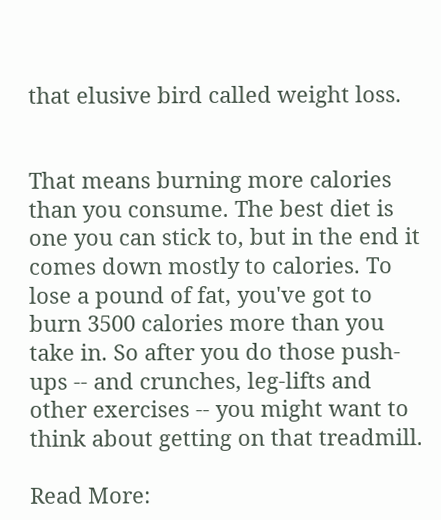that elusive bird called weight loss.


That means burning more calories than you consume. The best diet is one you can stick to, but in the end it comes down mostly to calories. To lose a pound of fat, you've got to burn 3500 calories more than you take in. So after you do those push-ups -- and crunches, leg-lifts and other exercises -- you might want to think about getting on that treadmill.

Read More: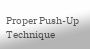Proper Push-Up Technique